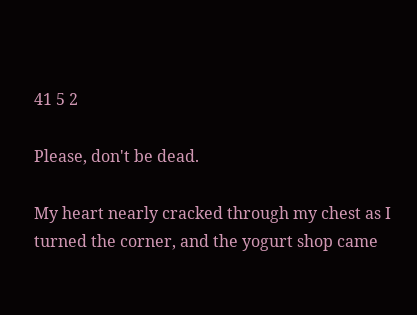41 5 2

Please, don't be dead.

My heart nearly cracked through my chest as I turned the corner, and the yogurt shop came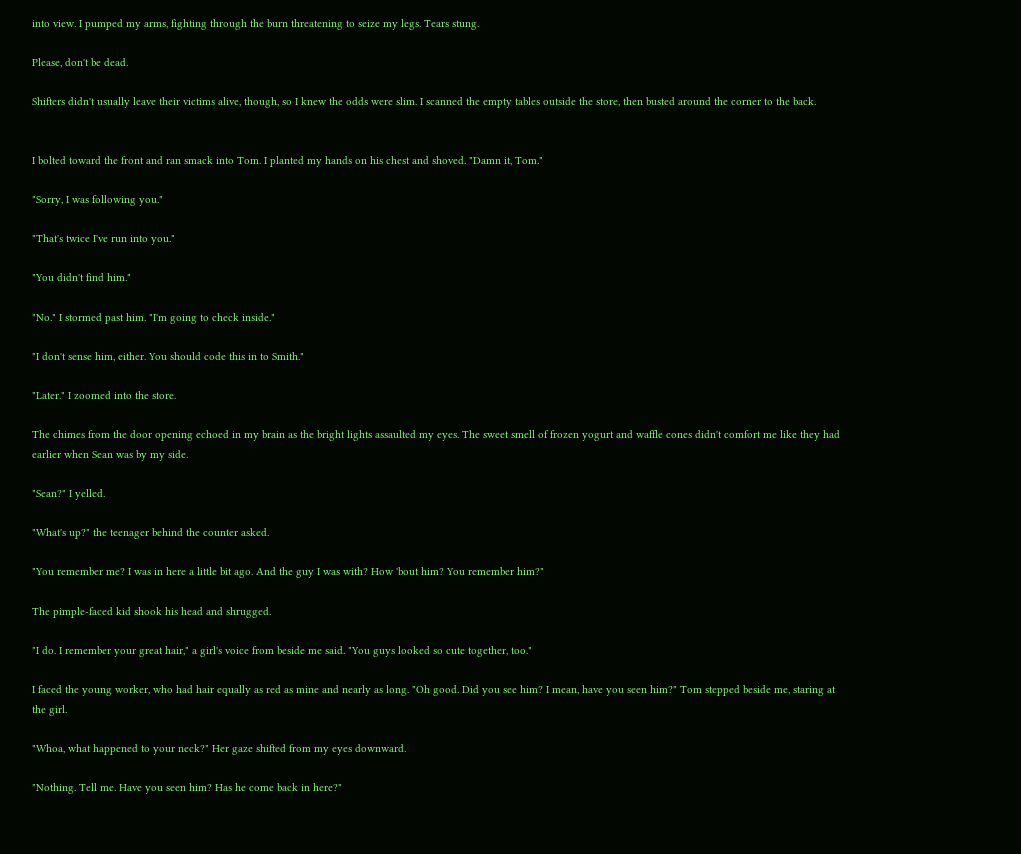into view. I pumped my arms, fighting through the burn threatening to seize my legs. Tears stung.

Please, don't be dead.

Shifters didn't usually leave their victims alive, though, so I knew the odds were slim. I scanned the empty tables outside the store, then busted around the corner to the back.


I bolted toward the front and ran smack into Tom. I planted my hands on his chest and shoved. "Damn it, Tom."

"Sorry, I was following you."

"That's twice I've run into you."

"You didn't find him."

"No." I stormed past him. "I'm going to check inside."

"I don't sense him, either. You should code this in to Smith."

"Later." I zoomed into the store.

The chimes from the door opening echoed in my brain as the bright lights assaulted my eyes. The sweet smell of frozen yogurt and waffle cones didn't comfort me like they had earlier when Sean was by my side.

"Sean?" I yelled.

"What's up?" the teenager behind the counter asked.

"You remember me? I was in here a little bit ago. And the guy I was with? How 'bout him? You remember him?"

The pimple-faced kid shook his head and shrugged.

"I do. I remember your great hair," a girl's voice from beside me said. "You guys looked so cute together, too."

I faced the young worker, who had hair equally as red as mine and nearly as long. "Oh good. Did you see him? I mean, have you seen him?" Tom stepped beside me, staring at the girl.

"Whoa, what happened to your neck?" Her gaze shifted from my eyes downward.

"Nothing. Tell me. Have you seen him? Has he come back in here?"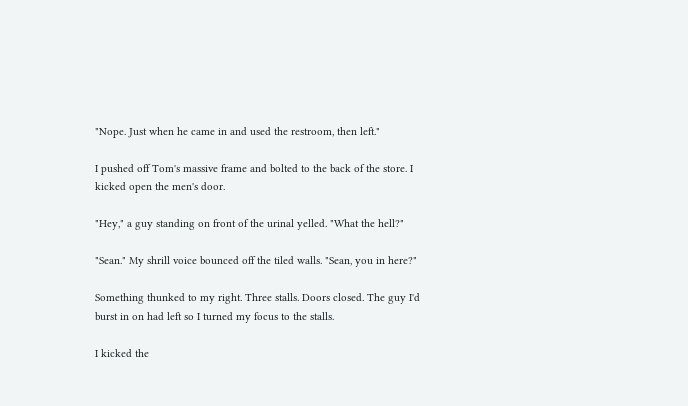"Nope. Just when he came in and used the restroom, then left."

I pushed off Tom's massive frame and bolted to the back of the store. I kicked open the men's door.

"Hey," a guy standing on front of the urinal yelled. "What the hell?"

"Sean." My shrill voice bounced off the tiled walls. "Sean, you in here?"

Something thunked to my right. Three stalls. Doors closed. The guy I'd burst in on had left so I turned my focus to the stalls.

I kicked the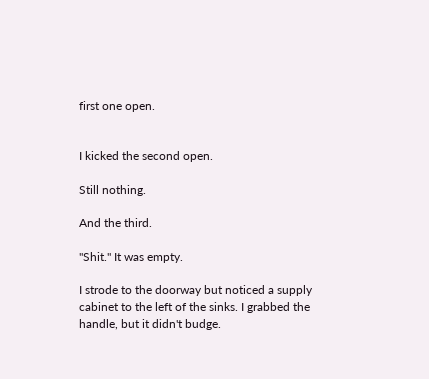first one open.


I kicked the second open.

Still nothing.

And the third.

"Shit." It was empty.

I strode to the doorway but noticed a supply cabinet to the left of the sinks. I grabbed the handle, but it didn't budge.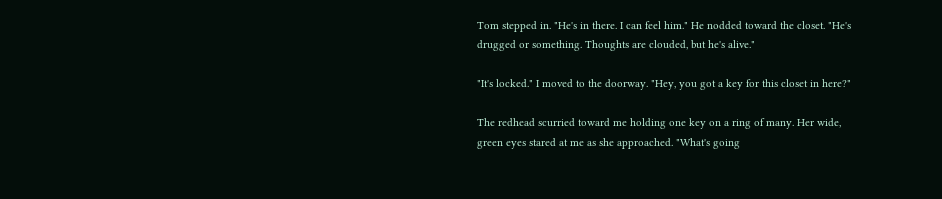Tom stepped in. "He's in there. I can feel him." He nodded toward the closet. "He's drugged or something. Thoughts are clouded, but he's alive."

"It's locked." I moved to the doorway. "Hey, you got a key for this closet in here?"

The redhead scurried toward me holding one key on a ring of many. Her wide, green eyes stared at me as she approached. "What's going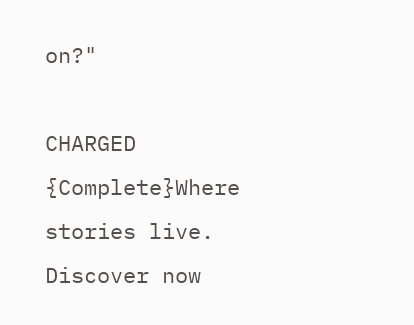on?"

CHARGED {Complete}Where stories live. Discover now